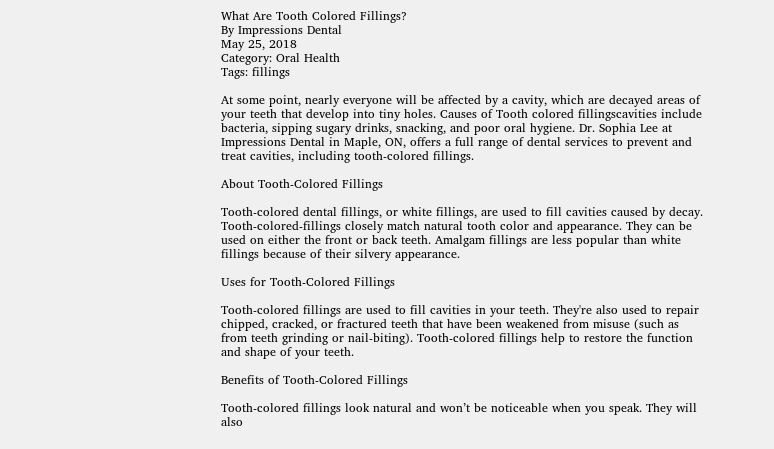What Are Tooth Colored Fillings?
By Impressions Dental
May 25, 2018
Category: Oral Health
Tags: fillings

At some point, nearly everyone will be affected by a cavity, which are decayed areas of your teeth that develop into tiny holes. Causes of Tooth colored fillingscavities include bacteria, sipping sugary drinks, snacking, and poor oral hygiene. Dr. Sophia Lee at Impressions Dental in Maple, ON, offers a full range of dental services to prevent and treat cavities, including tooth-colored fillings.

About Tooth-Colored Fillings

Tooth-colored dental fillings, or white fillings, are used to fill cavities caused by decay. Tooth-colored-fillings closely match natural tooth color and appearance. They can be used on either the front or back teeth. Amalgam fillings are less popular than white fillings because of their silvery appearance.

Uses for Tooth-Colored Fillings

Tooth-colored fillings are used to fill cavities in your teeth. They're also used to repair chipped, cracked, or fractured teeth that have been weakened from misuse (such as from teeth grinding or nail-biting). Tooth-colored fillings help to restore the function and shape of your teeth.

Benefits of Tooth-Colored Fillings

Tooth-colored fillings look natural and won’t be noticeable when you speak. They will also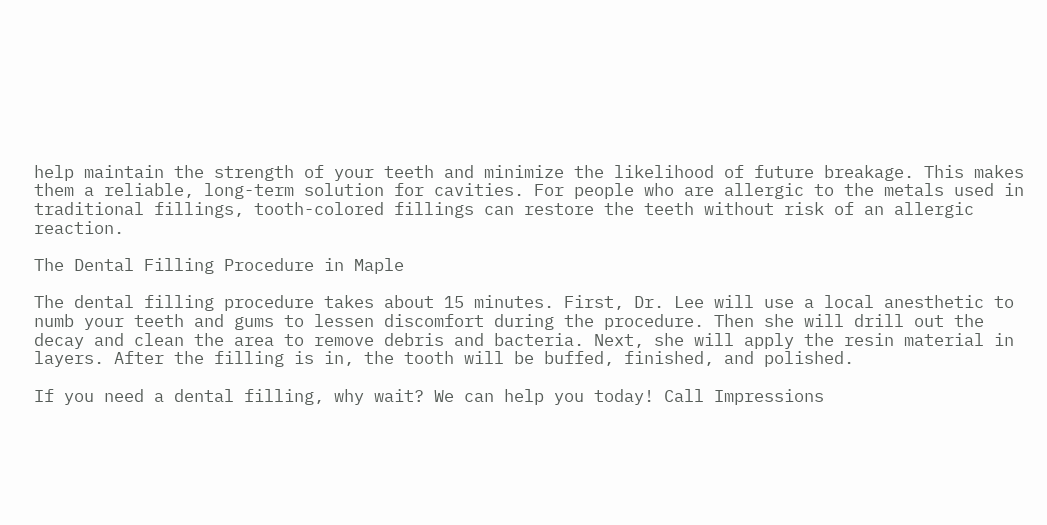help maintain the strength of your teeth and minimize the likelihood of future breakage. This makes them a reliable, long-term solution for cavities. For people who are allergic to the metals used in traditional fillings, tooth-colored fillings can restore the teeth without risk of an allergic reaction.

The Dental Filling Procedure in Maple

The dental filling procedure takes about 15 minutes. First, Dr. Lee will use a local anesthetic to numb your teeth and gums to lessen discomfort during the procedure. Then she will drill out the decay and clean the area to remove debris and bacteria. Next, she will apply the resin material in layers. After the filling is in, the tooth will be buffed, finished, and polished.

If you need a dental filling, why wait? We can help you today! Call Impressions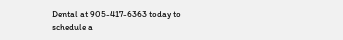Dental at 905-417-6363 today to schedule a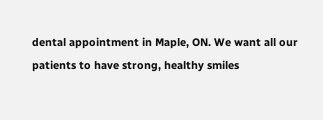dental appointment in Maple, ON. We want all our patients to have strong, healthy smiles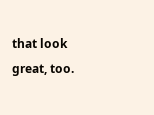that look great, too.